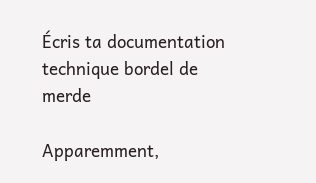Écris ta documentation technique bordel de merde

Apparemment,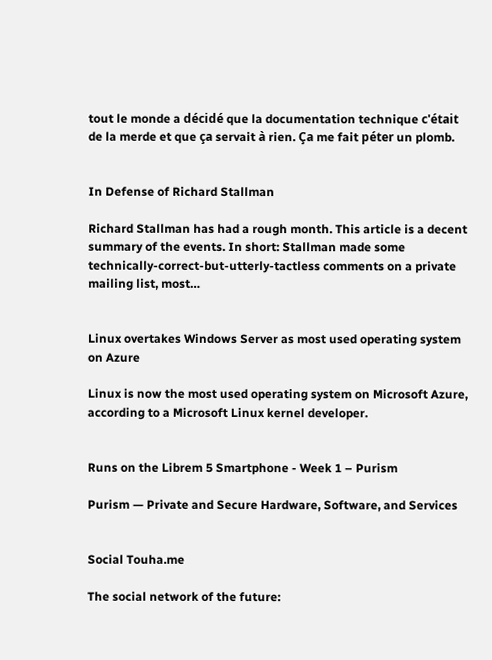tout le monde a décidé que la documentation technique c'était de la merde et que ça servait à rien. Ça me fait péter un plomb.


In Defense of Richard Stallman

Richard Stallman has had a rough month. This article is a decent summary of the events. In short: Stallman made some technically-correct-but-utterly-tactless comments on a private mailing list, most…


Linux overtakes Windows Server as most used operating system on Azure

Linux is now the most used operating system on Microsoft Azure, according to a Microsoft Linux kernel developer.


Runs on the Librem 5 Smartphone - Week 1 – Purism

Purism — Private and Secure Hardware, Software, and Services


Social Touha.me

The social network of the future: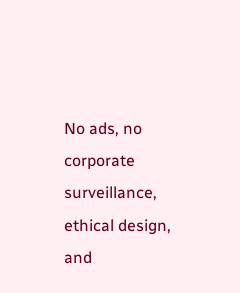No ads, no corporate surveillance, ethical design, and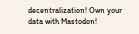decentralization! Own your data with Mastodon!